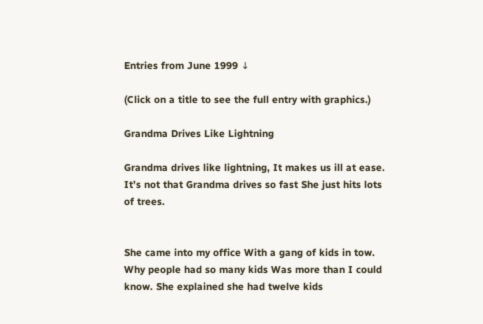Entries from June 1999 ↓

(Click on a title to see the full entry with graphics.)

Grandma Drives Like Lightning

Grandma drives like lightning, It makes us ill at ease. It’s not that Grandma drives so fast She just hits lots of trees.


She came into my office With a gang of kids in tow. Why people had so many kids Was more than I could know. She explained she had twelve kids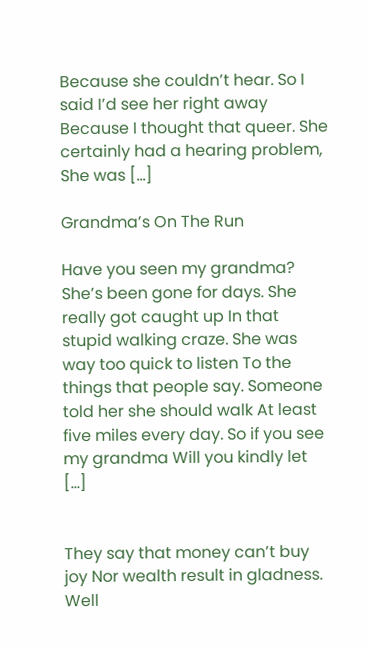Because she couldn’t hear. So I said I’d see her right away Because I thought that queer. She certainly had a hearing problem, She was […]

Grandma’s On The Run

Have you seen my grandma? She’s been gone for days. She really got caught up In that stupid walking craze. She was way too quick to listen To the things that people say. Someone told her she should walk At least five miles every day. So if you see my grandma Will you kindly let […]


They say that money can’t buy joy Nor wealth result in gladness. Well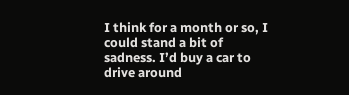I think for a month or so, I could stand a bit of sadness. I’d buy a car to drive around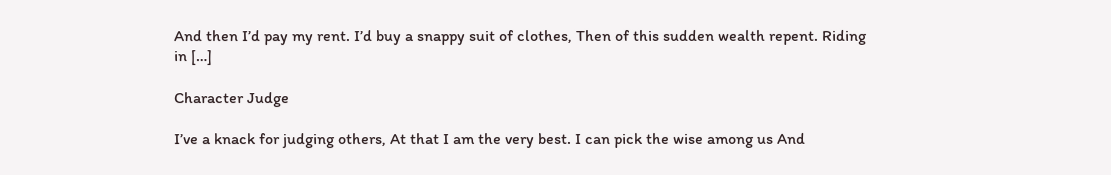And then I’d pay my rent. I’d buy a snappy suit of clothes, Then of this sudden wealth repent. Riding in […]

Character Judge

I’ve a knack for judging others, At that I am the very best. I can pick the wise among us And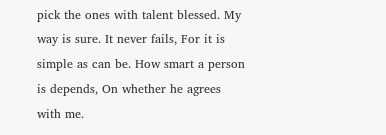pick the ones with talent blessed. My way is sure. It never fails, For it is simple as can be. How smart a person is depends, On whether he agrees with me.